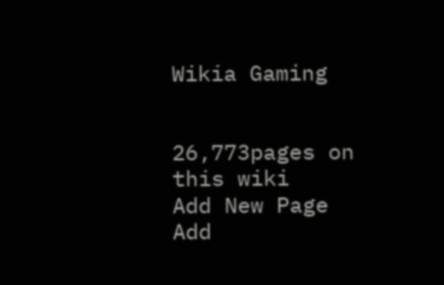Wikia Gaming


26,773pages on
this wiki
Add New Page
Add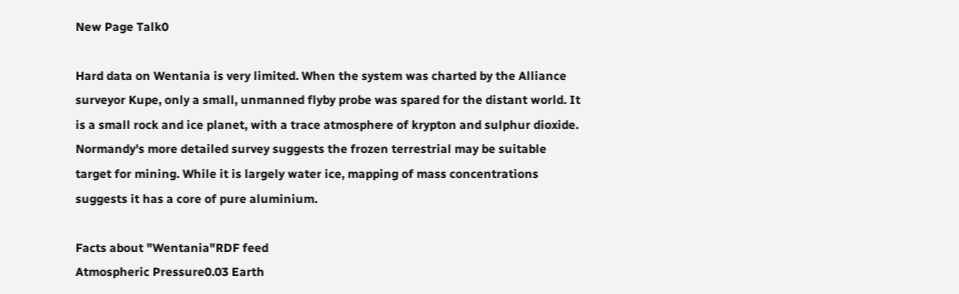New Page Talk0

Hard data on Wentania is very limited. When the system was charted by the Alliance surveyor Kupe, only a small, unmanned flyby probe was spared for the distant world. It is a small rock and ice planet, with a trace atmosphere of krypton and sulphur dioxide. Normandy's more detailed survey suggests the frozen terrestrial may be suitable target for mining. While it is largely water ice, mapping of mass concentrations suggests it has a core of pure aluminium.

Facts about "Wentania"RDF feed
Atmospheric Pressure0.03 Earth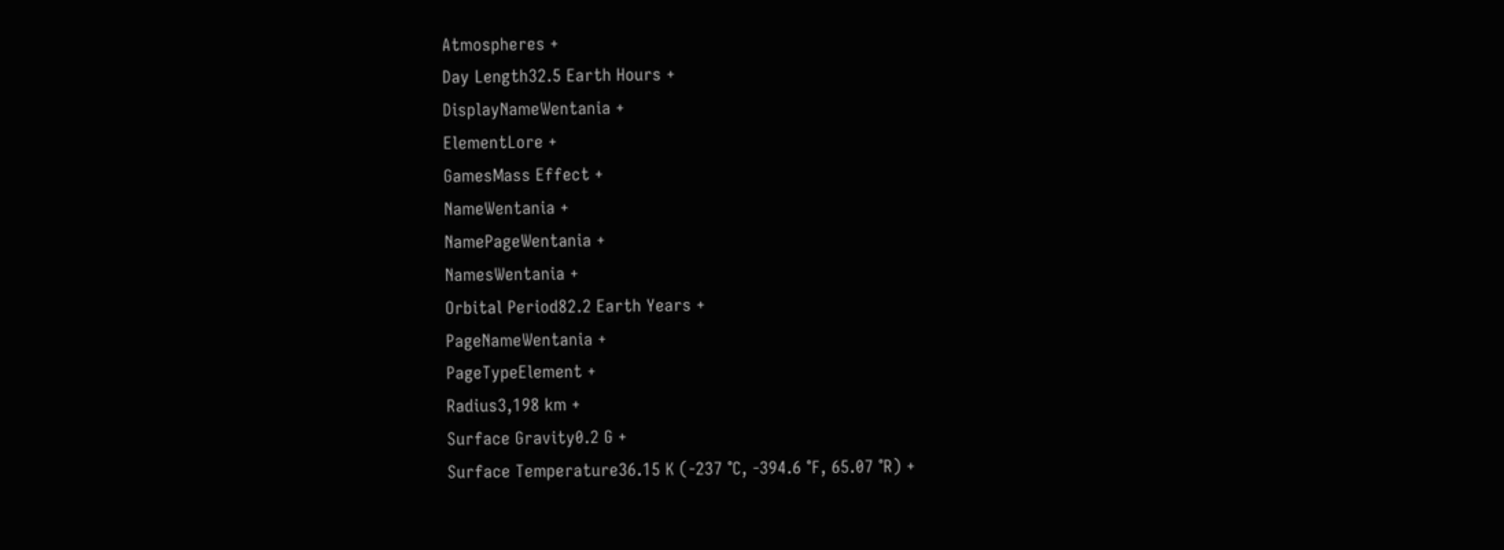Atmospheres +
Day Length32.5 Earth Hours +
DisplayNameWentania +
ElementLore +
GamesMass Effect +
NameWentania +
NamePageWentania +
NamesWentania +
Orbital Period82.2 Earth Years +
PageNameWentania +
PageTypeElement +
Radius3,198 km +
Surface Gravity0.2 G +
Surface Temperature36.15 K (-237 °C, -394.6 °F, 65.07 °R) +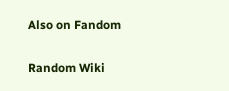Also on Fandom

Random Wiki